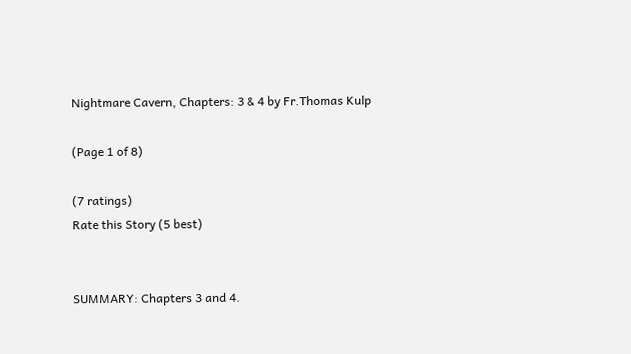Nightmare Cavern, Chapters: 3 & 4 by Fr.Thomas Kulp

(Page 1 of 8)

(7 ratings)
Rate this Story (5 best)


SUMMARY: Chapters 3 and 4.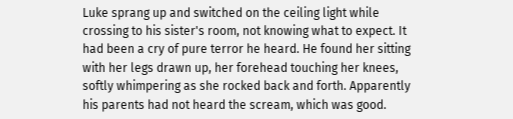Luke sprang up and switched on the ceiling light while crossing to his sister's room, not knowing what to expect. It had been a cry of pure terror he heard. He found her sitting with her legs drawn up, her forehead touching her knees, softly whimpering as she rocked back and forth. Apparently his parents had not heard the scream, which was good.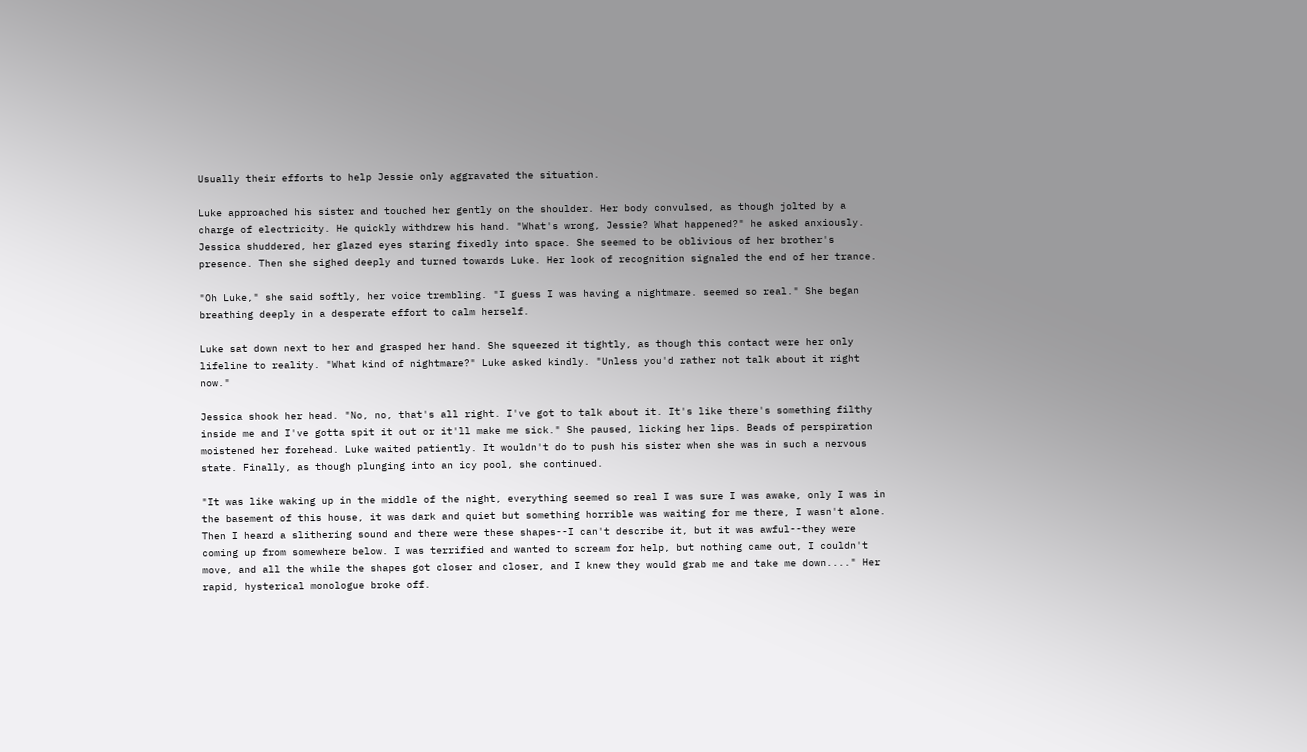Usually their efforts to help Jessie only aggravated the situation.

Luke approached his sister and touched her gently on the shoulder. Her body convulsed, as though jolted by a charge of electricity. He quickly withdrew his hand. "What's wrong, Jessie? What happened?" he asked anxiously. Jessica shuddered, her glazed eyes staring fixedly into space. She seemed to be oblivious of her brother's presence. Then she sighed deeply and turned towards Luke. Her look of recognition signaled the end of her trance.

"Oh Luke," she said softly, her voice trembling. "I guess I was having a nightmare. seemed so real." She began breathing deeply in a desperate effort to calm herself.

Luke sat down next to her and grasped her hand. She squeezed it tightly, as though this contact were her only lifeline to reality. "What kind of nightmare?" Luke asked kindly. "Unless you'd rather not talk about it right now."

Jessica shook her head. "No, no, that's all right. I've got to talk about it. It's like there's something filthy inside me and I've gotta spit it out or it'll make me sick." She paused, licking her lips. Beads of perspiration moistened her forehead. Luke waited patiently. It wouldn't do to push his sister when she was in such a nervous state. Finally, as though plunging into an icy pool, she continued.

"It was like waking up in the middle of the night, everything seemed so real I was sure I was awake, only I was in the basement of this house, it was dark and quiet but something horrible was waiting for me there, I wasn't alone. Then I heard a slithering sound and there were these shapes--I can't describe it, but it was awful--they were coming up from somewhere below. I was terrified and wanted to scream for help, but nothing came out, I couldn't move, and all the while the shapes got closer and closer, and I knew they would grab me and take me down...." Her rapid, hysterical monologue broke off.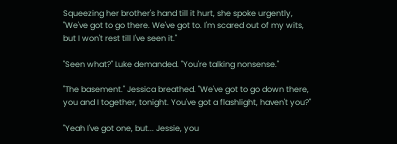Squeezing her brother's hand till it hurt, she spoke urgently, "We've got to go there. We've got to. I'm scared out of my wits, but I won't rest till I've seen it."

"Seen what?" Luke demanded. "You're talking nonsense."

"The basement." Jessica breathed. "We've got to go down there, you and I together, tonight. You've got a flashlight, haven't you?"

"Yeah I've got one, but... Jessie, you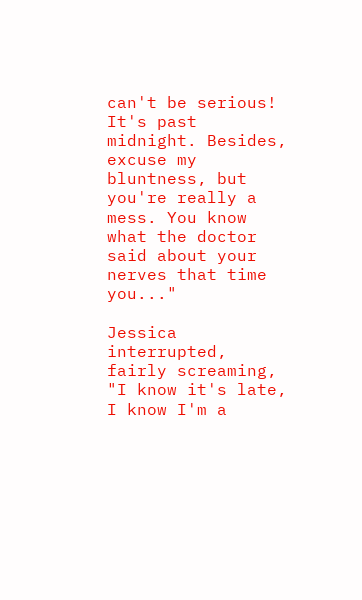can't be serious! It's past midnight. Besides, excuse my bluntness, but you're really a mess. You know what the doctor said about your nerves that time you..."

Jessica interrupted, fairly screaming, "I know it's late, I know I'm a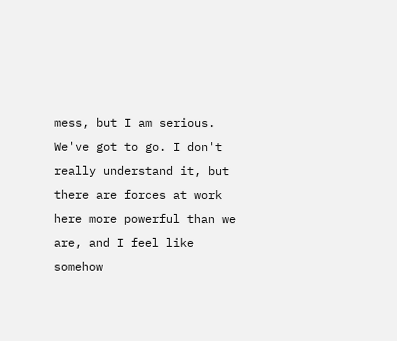mess, but I am serious. We've got to go. I don't really understand it, but there are forces at work here more powerful than we are, and I feel like somehow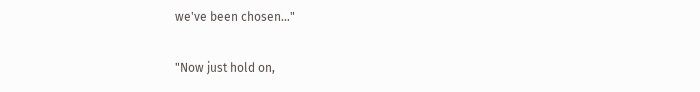we've been chosen..."

"Now just hold on,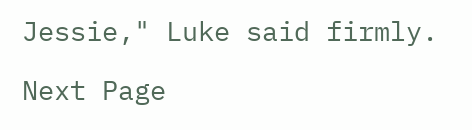Jessie," Luke said firmly.

Next Page